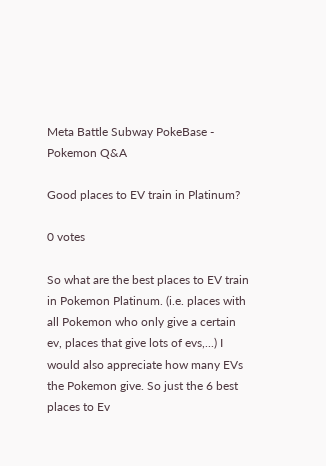Meta Battle Subway PokeBase - Pokemon Q&A

Good places to EV train in Platinum?

0 votes

So what are the best places to EV train in Pokemon Platinum. (i.e. places with all Pokemon who only give a certain ev, places that give lots of evs,...) I would also appreciate how many EVs the Pokemon give. So just the 6 best places to Ev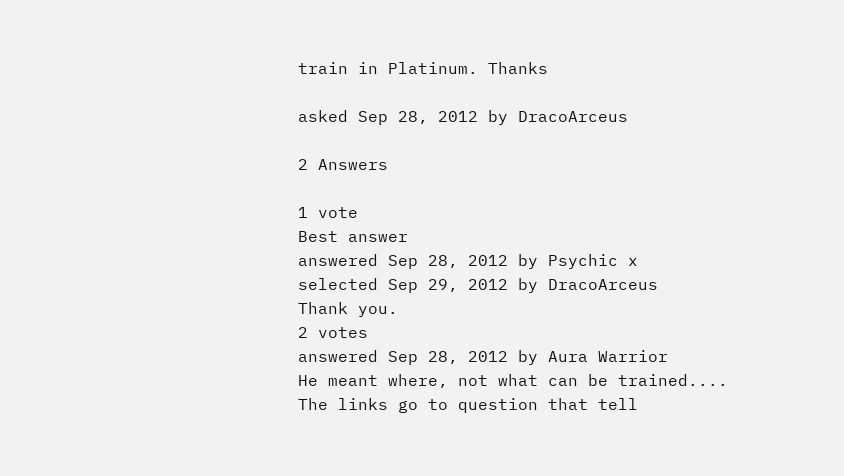train in Platinum. Thanks

asked Sep 28, 2012 by DracoArceus

2 Answers

1 vote
Best answer
answered Sep 28, 2012 by Psychic x
selected Sep 29, 2012 by DracoArceus
Thank you.
2 votes
answered Sep 28, 2012 by Aura Warrior
He meant where, not what can be trained....
The links go to question that tell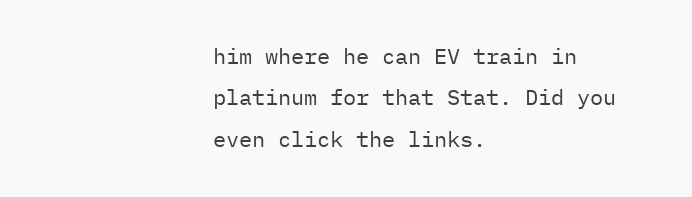him where he can EV train in platinum for that Stat. Did you even click the links.